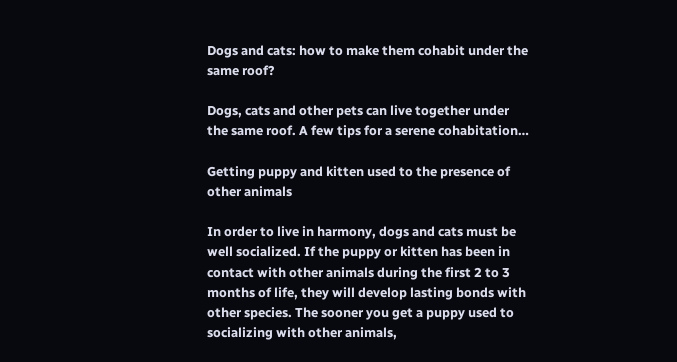Dogs and cats: how to make them cohabit under the same roof?

Dogs, cats and other pets can live together under the same roof. A few tips for a serene cohabitation…

Getting puppy and kitten used to the presence of other animals

In order to live in harmony, dogs and cats must be well socialized. If the puppy or kitten has been in contact with other animals during the first 2 to 3 months of life, they will develop lasting bonds with other species. The sooner you get a puppy used to socializing with other animals,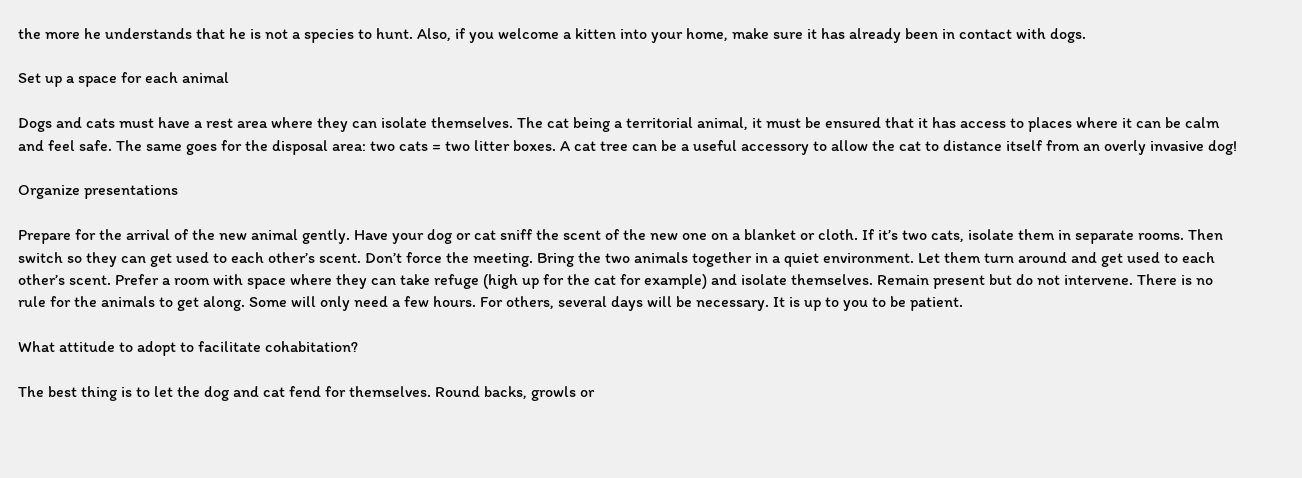the more he understands that he is not a species to hunt. Also, if you welcome a kitten into your home, make sure it has already been in contact with dogs.

Set up a space for each animal

Dogs and cats must have a rest area where they can isolate themselves. The cat being a territorial animal, it must be ensured that it has access to places where it can be calm and feel safe. The same goes for the disposal area: two cats = two litter boxes. A cat tree can be a useful accessory to allow the cat to distance itself from an overly invasive dog!

Organize presentations

Prepare for the arrival of the new animal gently. Have your dog or cat sniff the scent of the new one on a blanket or cloth. If it’s two cats, isolate them in separate rooms. Then switch so they can get used to each other’s scent. Don’t force the meeting. Bring the two animals together in a quiet environment. Let them turn around and get used to each other’s scent. Prefer a room with space where they can take refuge (high up for the cat for example) and isolate themselves. Remain present but do not intervene. There is no rule for the animals to get along. Some will only need a few hours. For others, several days will be necessary. It is up to you to be patient.

What attitude to adopt to facilitate cohabitation?

The best thing is to let the dog and cat fend for themselves. Round backs, growls or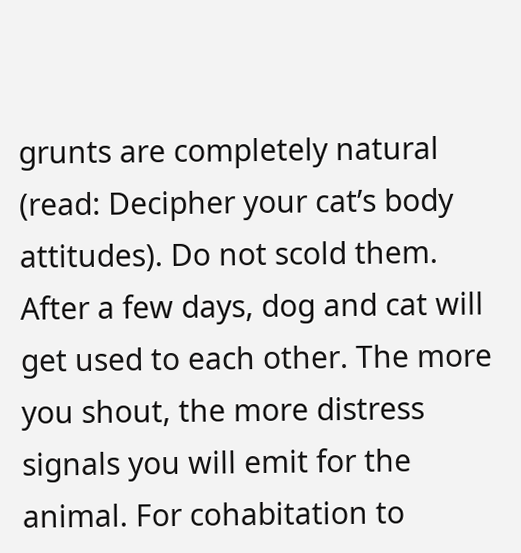grunts are completely natural (read: Decipher your cat’s body attitudes). Do not scold them. After a few days, dog and cat will get used to each other. The more you shout, the more distress signals you will emit for the animal. For cohabitation to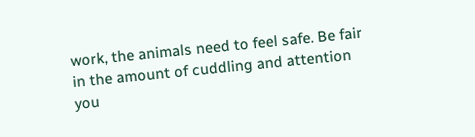work, the animals need to feel safe. Be fair in the amount of cuddling and attention you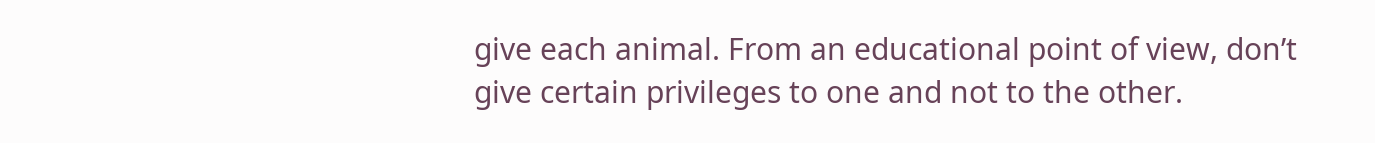give each animal. From an educational point of view, don’t give certain privileges to one and not to the other.